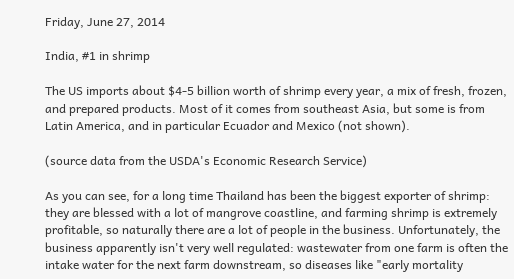Friday, June 27, 2014

India, #1 in shrimp

The US imports about $4-5 billion worth of shrimp every year, a mix of fresh, frozen, and prepared products. Most of it comes from southeast Asia, but some is from Latin America, and in particular Ecuador and Mexico (not shown).

(source data from the USDA's Economic Research Service)

As you can see, for a long time Thailand has been the biggest exporter of shrimp: they are blessed with a lot of mangrove coastline, and farming shrimp is extremely profitable, so naturally there are a lot of people in the business. Unfortunately, the business apparently isn't very well regulated: wastewater from one farm is often the intake water for the next farm downstream, so diseases like "early mortality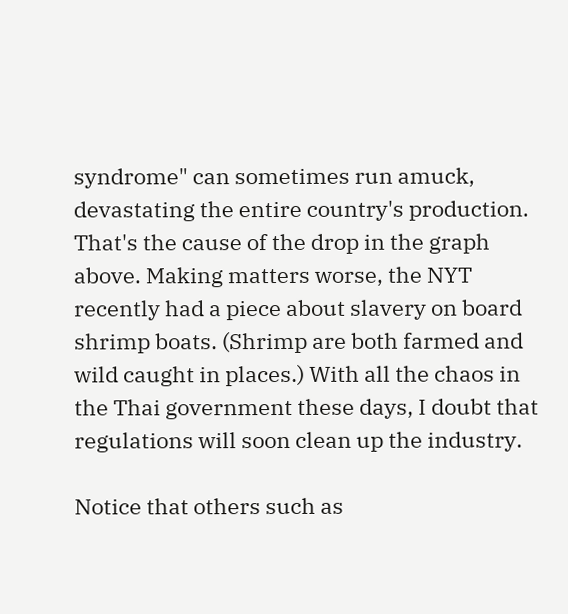syndrome" can sometimes run amuck, devastating the entire country's production. That's the cause of the drop in the graph above. Making matters worse, the NYT recently had a piece about slavery on board shrimp boats. (Shrimp are both farmed and wild caught in places.) With all the chaos in the Thai government these days, I doubt that regulations will soon clean up the industry.

Notice that others such as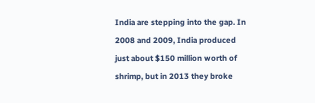India are stepping into the gap. In 2008 and 2009, India produced just about $150 million worth of shrimp, but in 2013 they broke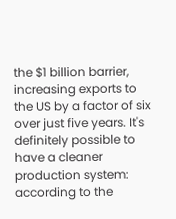the $1 billion barrier, increasing exports to the US by a factor of six over just five years. It's definitely possible to have a cleaner production system: according to the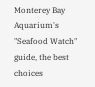Monterey Bay Aquarium's "Seafood Watch" guide, the best choices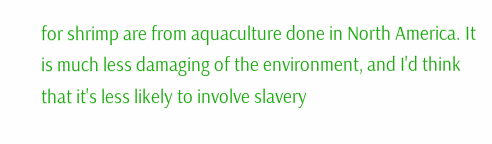for shrimp are from aquaculture done in North America. It is much less damaging of the environment, and I'd think that it's less likely to involve slavery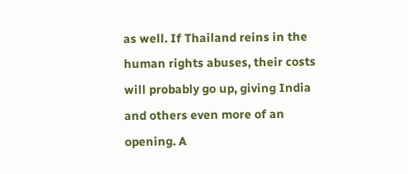as well. If Thailand reins in the human rights abuses, their costs will probably go up, giving India and others even more of an opening. A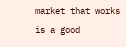market that works is a good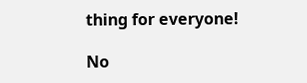thing for everyone!

No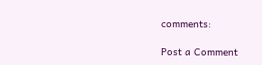comments:

Post a Comment